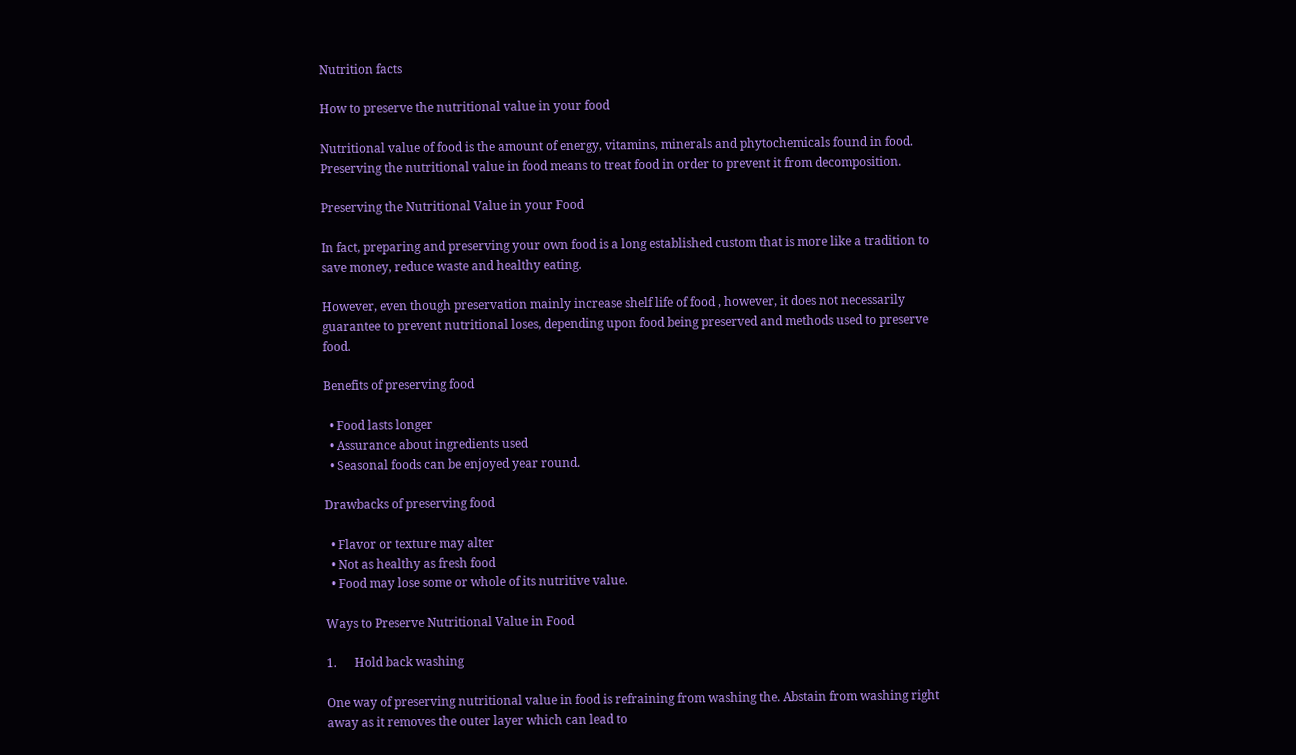Nutrition facts

How to preserve the nutritional value in your food

Nutritional value of food is the amount of energy, vitamins, minerals and phytochemicals found in food. Preserving the nutritional value in food means to treat food in order to prevent it from decomposition.

Preserving the Nutritional Value in your Food

In fact, preparing and preserving your own food is a long established custom that is more like a tradition to save money, reduce waste and healthy eating.

However, even though preservation mainly increase shelf life of food , however, it does not necessarily guarantee to prevent nutritional loses, depending upon food being preserved and methods used to preserve food.

Benefits of preserving food

  • Food lasts longer
  • Assurance about ingredients used
  • Seasonal foods can be enjoyed year round.

Drawbacks of preserving food

  • Flavor or texture may alter
  • Not as healthy as fresh food
  • Food may lose some or whole of its nutritive value.

Ways to Preserve Nutritional Value in Food

1.      Hold back washing

One way of preserving nutritional value in food is refraining from washing the. Abstain from washing right away as it removes the outer layer which can lead to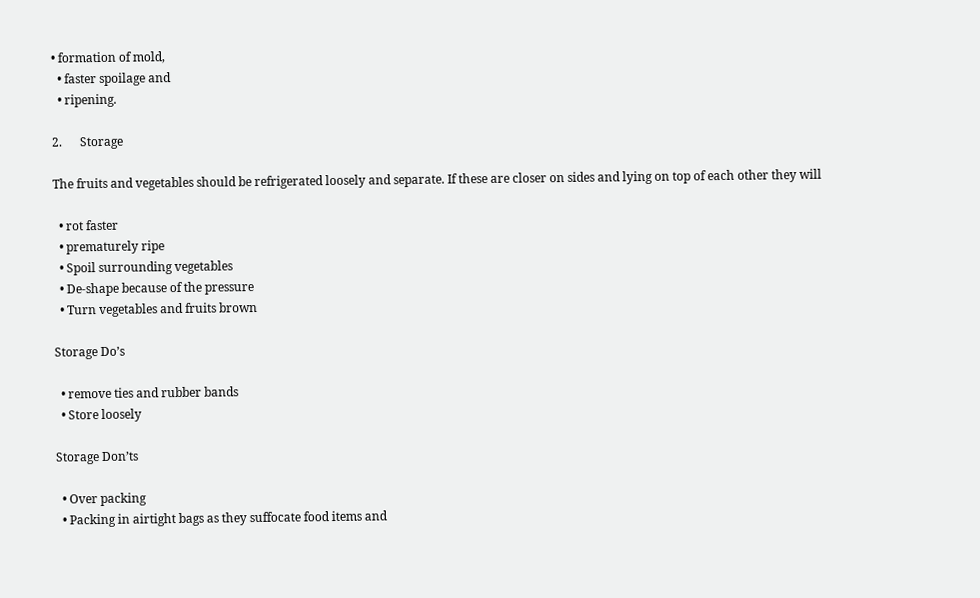• formation of mold,
  • faster spoilage and
  • ripening.

2.      Storage

The fruits and vegetables should be refrigerated loosely and separate. If these are closer on sides and lying on top of each other they will

  • rot faster
  • prematurely ripe
  • Spoil surrounding vegetables
  • De-shape because of the pressure
  • Turn vegetables and fruits brown

Storage Do’s

  • remove ties and rubber bands
  • Store loosely

Storage Don’ts

  • Over packing
  • Packing in airtight bags as they suffocate food items and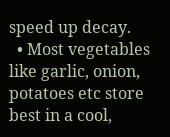speed up decay.
  • Most vegetables like garlic, onion, potatoes etc store best in a cool,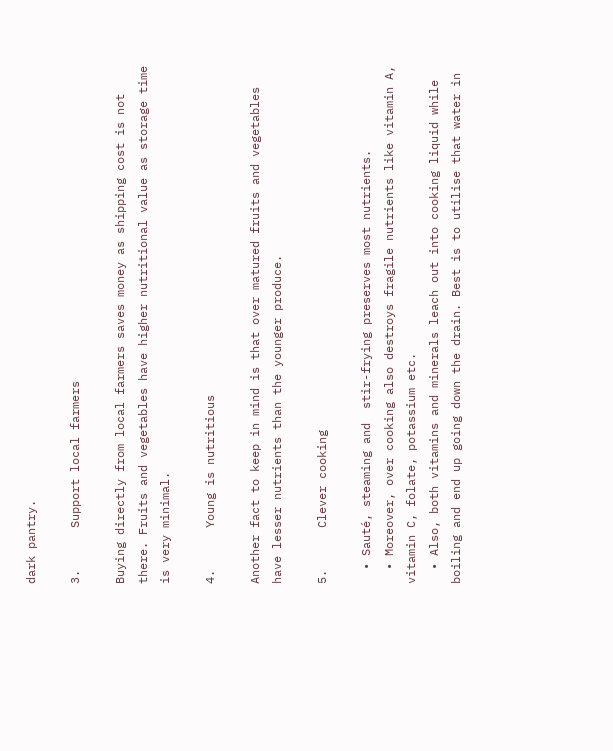dark pantry.

3.      Support local farmers

Buying directly from local farmers saves money as shipping cost is not there. Fruits and vegetables have higher nutritional value as storage time is very minimal.

4.      Young is nutritious

Another fact to keep in mind is that over matured fruits and vegetables have lesser nutrients than the younger produce.

5.      Clever cooking

  • Sauté, steaming and  stir-frying preserves most nutrients.
  • Moreover, over cooking also destroys fragile nutrients like vitamin A, vitamin C, folate, potassium etc.
  • Also, both vitamins and minerals leach out into cooking liquid while boiling and end up going down the drain. Best is to utilise that water in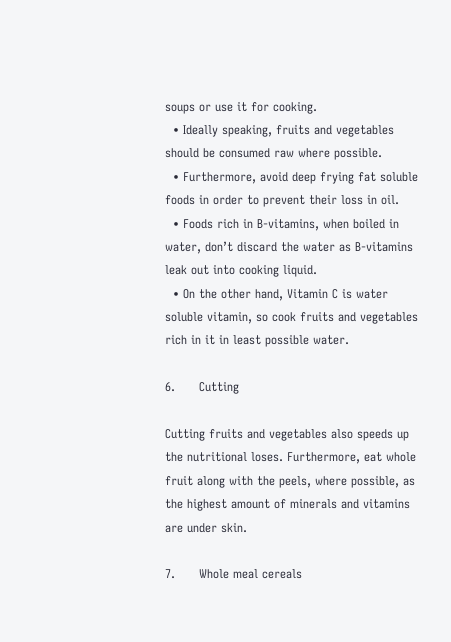soups or use it for cooking.
  • Ideally speaking, fruits and vegetables should be consumed raw where possible.
  • Furthermore, avoid deep frying fat soluble foods in order to prevent their loss in oil.
  • Foods rich in B-vitamins, when boiled in water, don’t discard the water as B-vitamins leak out into cooking liquid.
  • On the other hand, Vitamin C is water soluble vitamin, so cook fruits and vegetables rich in it in least possible water.

6.      Cutting

Cutting fruits and vegetables also speeds up the nutritional loses. Furthermore, eat whole fruit along with the peels, where possible, as the highest amount of minerals and vitamins are under skin.

7.      Whole meal cereals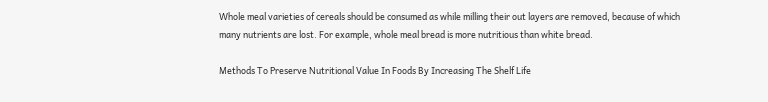Whole meal varieties of cereals should be consumed as while milling their out layers are removed, because of which many nutrients are lost. For example, whole meal bread is more nutritious than white bread.

Methods To Preserve Nutritional Value In Foods By Increasing The Shelf Life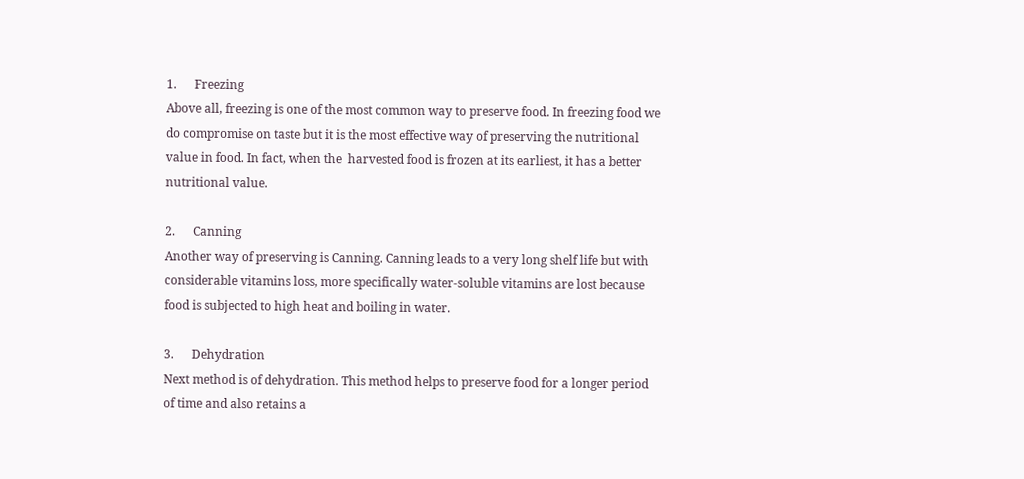1.      Freezing
Above all, freezing is one of the most common way to preserve food. In freezing food we do compromise on taste but it is the most effective way of preserving the nutritional value in food. In fact, when the  harvested food is frozen at its earliest, it has a better nutritional value.

2.      Canning
Another way of preserving is Canning. Canning leads to a very long shelf life but with considerable vitamins loss, more specifically water-soluble vitamins are lost because food is subjected to high heat and boiling in water.

3.      Dehydration
Next method is of dehydration. This method helps to preserve food for a longer period of time and also retains a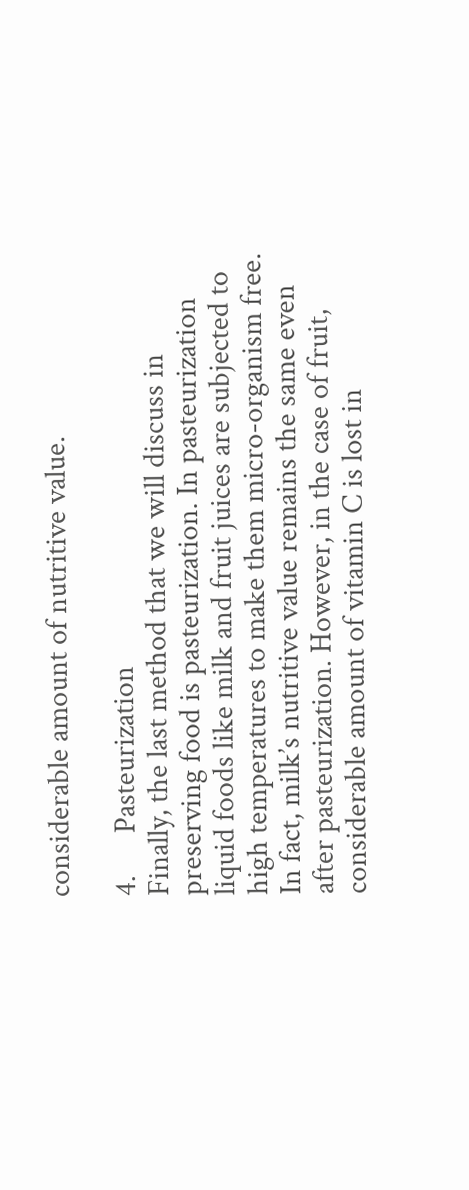considerable amount of nutritive value.

4.      Pasteurization
Finally, the last method that we will discuss in preserving food is pasteurization. In pasteurization liquid foods like milk and fruit juices are subjected to high temperatures to make them micro-organism free. In fact, milk’s nutritive value remains the same even after pasteurization. However, in the case of fruit, considerable amount of vitamin C is lost in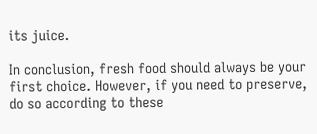its juice.

In conclusion, fresh food should always be your first choice. However, if you need to preserve, do so according to these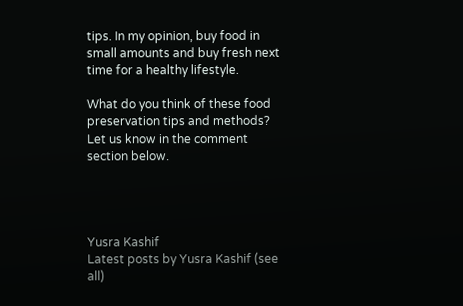tips. In my opinion, buy food in small amounts and buy fresh next time for a healthy lifestyle.

What do you think of these food preservation tips and methods? Let us know in the comment section below.




Yusra Kashif
Latest posts by Yusra Kashif (see all)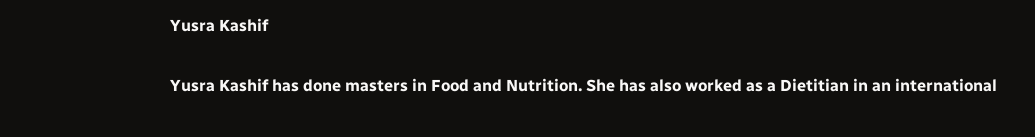Yusra Kashif

Yusra Kashif has done masters in Food and Nutrition. She has also worked as a Dietitian in an international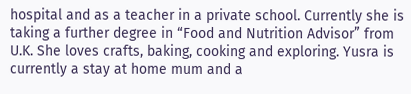hospital and as a teacher in a private school. Currently she is taking a further degree in “Food and Nutrition Advisor” from U.K. She loves crafts, baking, cooking and exploring. Yusra is currently a stay at home mum and a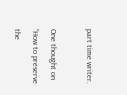part time writer.

One thought on “How to preserve the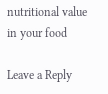nutritional value in your food

Leave a Reply